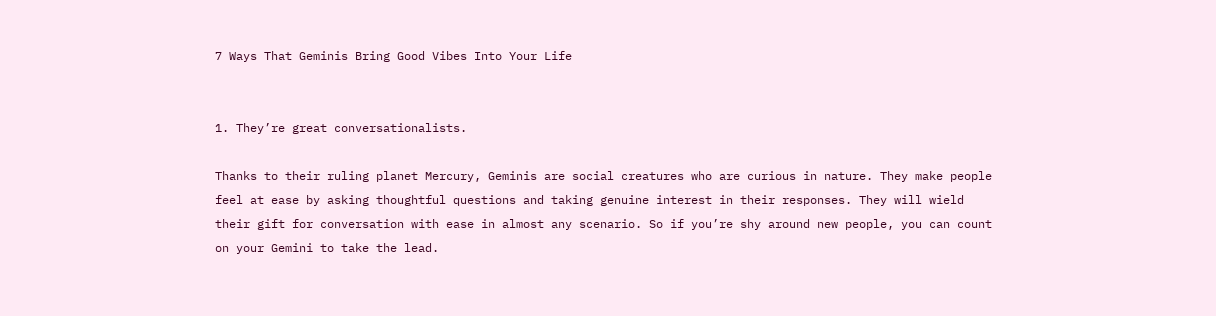7 Ways That Geminis Bring Good Vibes Into Your Life


1. They’re great conversationalists.

Thanks to their ruling planet Mercury, Geminis are social creatures who are curious in nature. They make people feel at ease by asking thoughtful questions and taking genuine interest in their responses. They will wield their gift for conversation with ease in almost any scenario. So if you’re shy around new people, you can count on your Gemini to take the lead.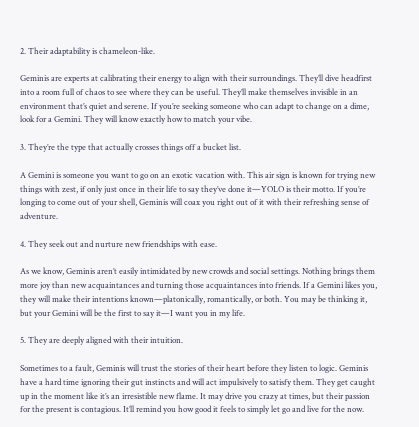2. Their adaptability is chameleon-like.

Geminis are experts at calibrating their energy to align with their surroundings. They’ll dive headfirst into a room full of chaos to see where they can be useful. They’ll make themselves invisible in an environment that’s quiet and serene. If you’re seeking someone who can adapt to change on a dime, look for a Gemini. They will know exactly how to match your vibe.

3. They’re the type that actually crosses things off a bucket list.

A Gemini is someone you want to go on an exotic vacation with. This air sign is known for trying new things with zest, if only just once in their life to say they’ve done it—YOLO is their motto. If you’re longing to come out of your shell, Geminis will coax you right out of it with their refreshing sense of adventure.

4. They seek out and nurture new friendships with ease.

As we know, Geminis aren’t easily intimidated by new crowds and social settings. Nothing brings them more joy than new acquaintances and turning those acquaintances into friends. If a Gemini likes you, they will make their intentions known—platonically, romantically, or both. You may be thinking it, but your Gemini will be the first to say it—I want you in my life.

5. They are deeply aligned with their intuition.

Sometimes to a fault, Geminis will trust the stories of their heart before they listen to logic. Geminis have a hard time ignoring their gut instincts and will act impulsively to satisfy them. They get caught up in the moment like it’s an irresistible new flame. It may drive you crazy at times, but their passion for the present is contagious. It’ll remind you how good it feels to simply let go and live for the now.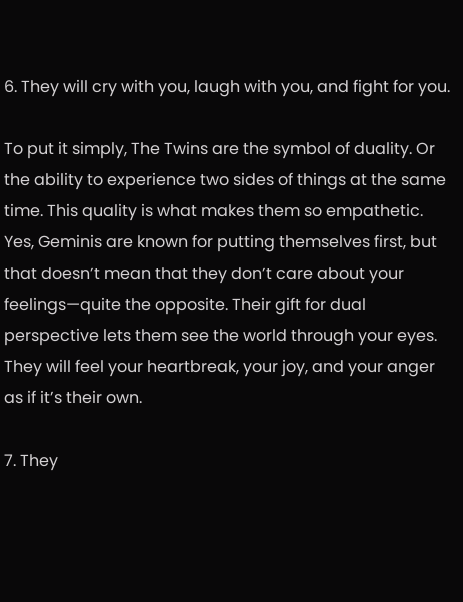6. They will cry with you, laugh with you, and fight for you.

To put it simply, The Twins are the symbol of duality. Or the ability to experience two sides of things at the same time. This quality is what makes them so empathetic. Yes, Geminis are known for putting themselves first, but that doesn’t mean that they don’t care about your feelings—quite the opposite. Their gift for dual perspective lets them see the world through your eyes. They will feel your heartbreak, your joy, and your anger as if it’s their own.

7. They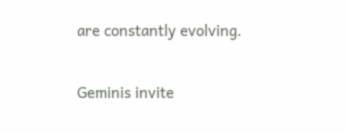are constantly evolving.

Geminis invite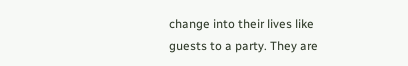change into their lives like guests to a party. They are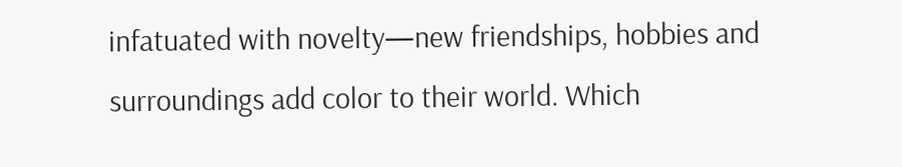infatuated with novelty—new friendships, hobbies and surroundings add color to their world. Which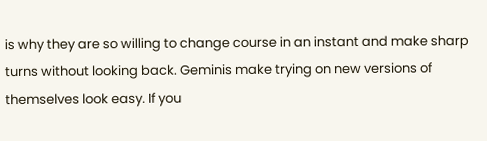is why they are so willing to change course in an instant and make sharp turns without looking back. Geminis make trying on new versions of themselves look easy. If you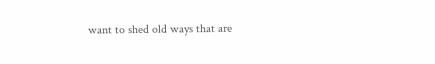want to shed old ways that are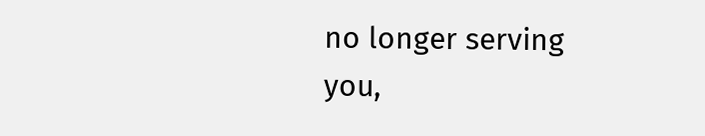no longer serving you,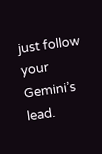just follow your Gemini’s lead.